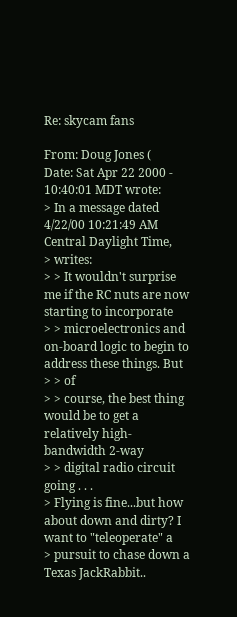Re: skycam fans

From: Doug Jones (
Date: Sat Apr 22 2000 - 10:40:01 MDT wrote:
> In a message dated 4/22/00 10:21:49 AM Central Daylight Time,
> writes:
> > It wouldn't surprise me if the RC nuts are now starting to incorporate
> > microelectronics and on-board logic to begin to address these things. But
> > of
> > course, the best thing would be to get a relatively high-bandwidth 2-way
> > digital radio circuit going . . .
> Flying is fine...but how about down and dirty? I want to "teleoperate" a
> pursuit to chase down a Texas JackRabbit..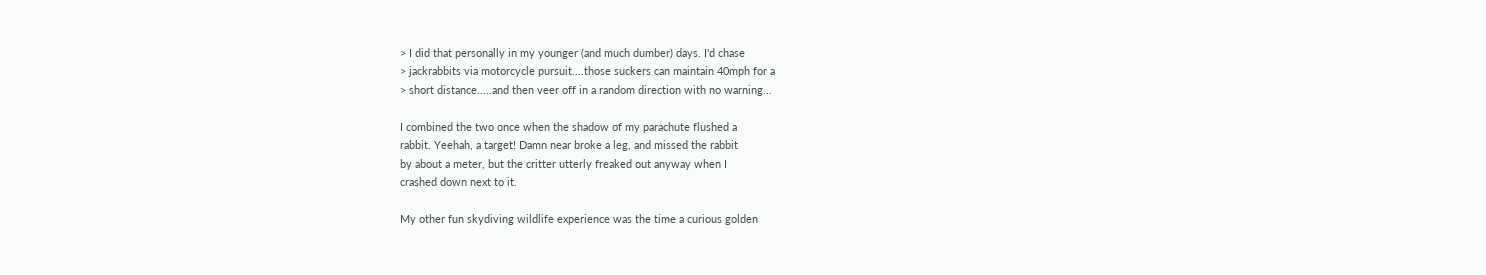> I did that personally in my younger (and much dumber) days. I'd chase
> jackrabbits via motorcycle pursuit....those suckers can maintain 40mph for a
> short distance.....and then veer off in a random direction with no warning...

I combined the two once when the shadow of my parachute flushed a
rabbit. Yeehah, a target! Damn near broke a leg, and missed the rabbit
by about a meter, but the critter utterly freaked out anyway when I
crashed down next to it.

My other fun skydiving wildlife experience was the time a curious golden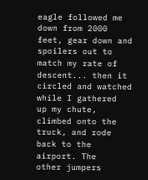eagle followed me down from 2000 feet, gear down and spoilers out to
match my rate of descent... then it circled and watched while I gathered
up my chute, climbed onto the truck, and rode back to the airport. The
other jumpers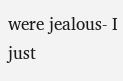were jealous- I just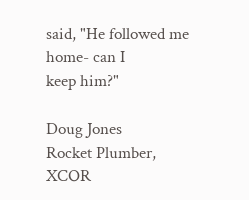said, "He followed me home- can I
keep him?"

Doug Jones
Rocket Plumber, XCOR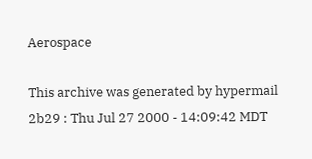Aerospace

This archive was generated by hypermail 2b29 : Thu Jul 27 2000 - 14:09:42 MDT